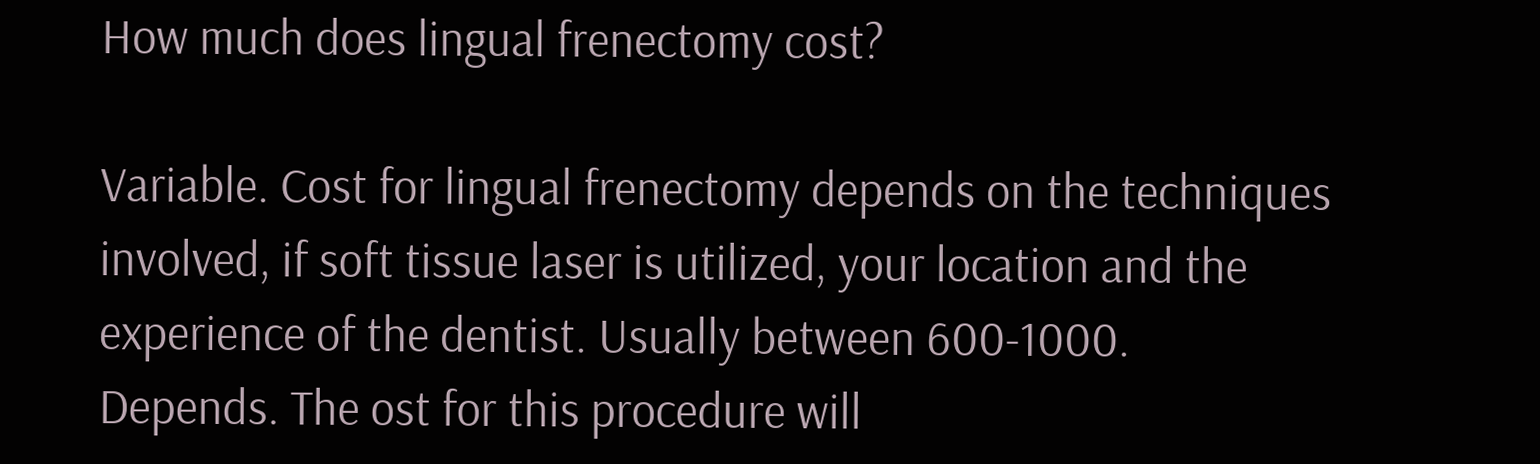How much does lingual frenectomy cost?

Variable. Cost for lingual frenectomy depends on the techniques involved, if soft tissue laser is utilized, your location and the experience of the dentist. Usually between 600-1000.
Depends. The ost for this procedure will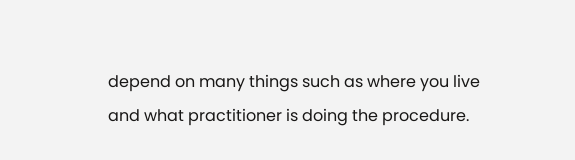depend on many things such as where you live and what practitioner is doing the procedure.